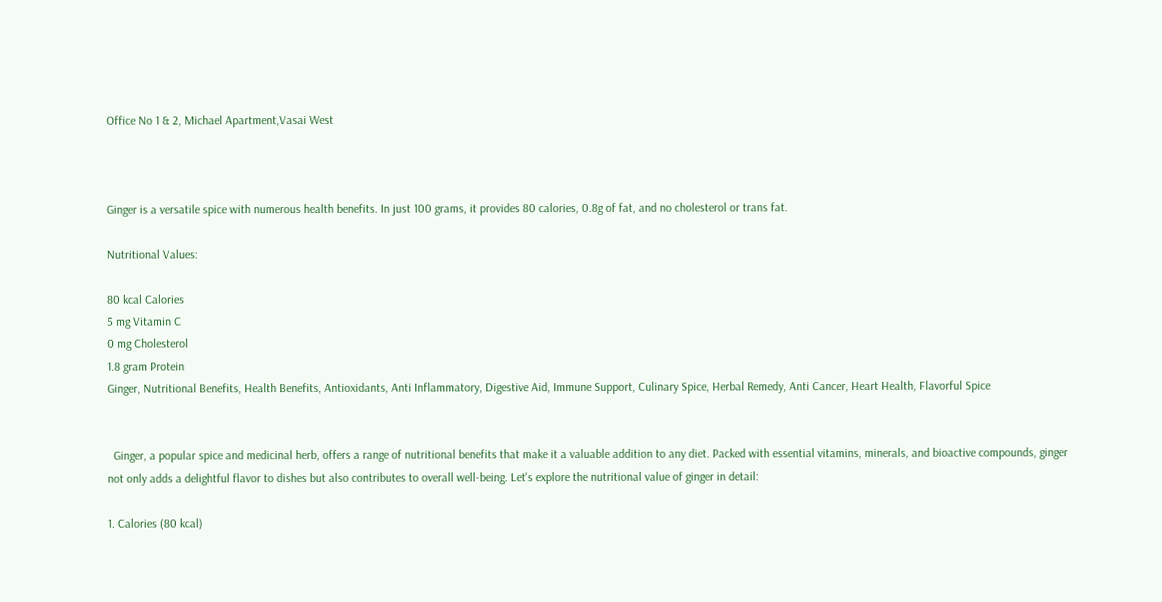Office No 1 & 2, Michael Apartment,Vasai West



Ginger is a versatile spice with numerous health benefits. In just 100 grams, it provides 80 calories, 0.8g of fat, and no cholesterol or trans fat.

Nutritional Values:

80 kcal Calories
5 mg Vitamin C
0 mg Cholesterol
1.8 gram Protein
Ginger, Nutritional Benefits, Health Benefits, Antioxidants, Anti Inflammatory, Digestive Aid, Immune Support, Culinary Spice, Herbal Remedy, Anti Cancer, Heart Health, Flavorful Spice


  Ginger, a popular spice and medicinal herb, offers a range of nutritional benefits that make it a valuable addition to any diet. Packed with essential vitamins, minerals, and bioactive compounds, ginger not only adds a delightful flavor to dishes but also contributes to overall well-being. Let's explore the nutritional value of ginger in detail:

1. Calories (80 kcal)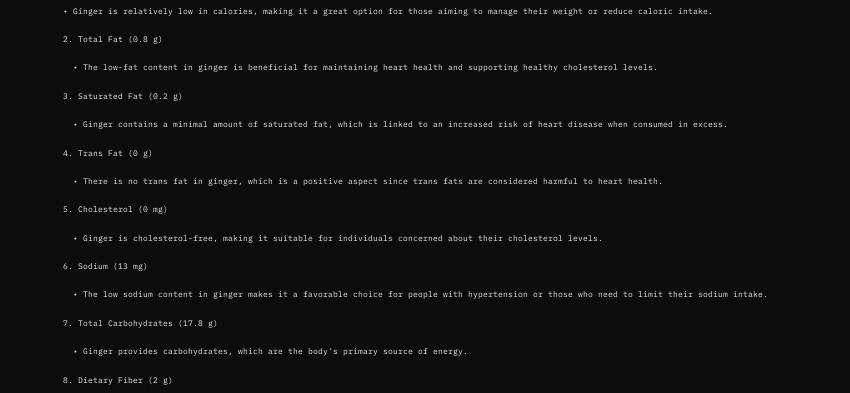• Ginger is relatively low in calories, making it a great option for those aiming to manage their weight or reduce caloric intake.

2. Total Fat (0.8 g)

  • The low-fat content in ginger is beneficial for maintaining heart health and supporting healthy cholesterol levels.

3. Saturated Fat (0.2 g)

  • Ginger contains a minimal amount of saturated fat, which is linked to an increased risk of heart disease when consumed in excess.

4. Trans Fat (0 g)

  • There is no trans fat in ginger, which is a positive aspect since trans fats are considered harmful to heart health.

5. Cholesterol (0 mg)

  • Ginger is cholesterol-free, making it suitable for individuals concerned about their cholesterol levels.

6. Sodium (13 mg)

  • The low sodium content in ginger makes it a favorable choice for people with hypertension or those who need to limit their sodium intake.

7. Total Carbohydrates (17.8 g)

  • Ginger provides carbohydrates, which are the body's primary source of energy.

8. Dietary Fiber (2 g)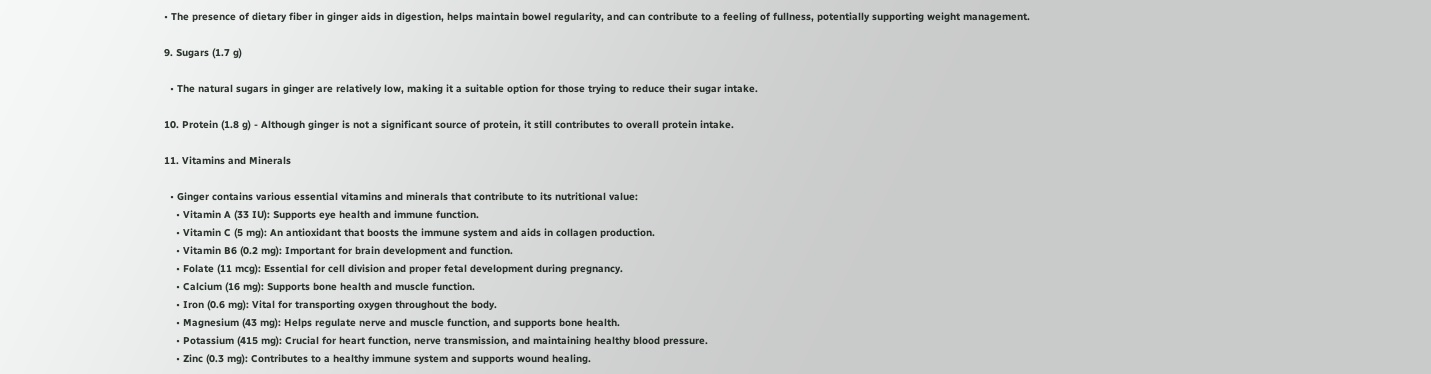• The presence of dietary fiber in ginger aids in digestion, helps maintain bowel regularity, and can contribute to a feeling of fullness, potentially supporting weight management.

9. Sugars (1.7 g)

  • The natural sugars in ginger are relatively low, making it a suitable option for those trying to reduce their sugar intake.

10. Protein (1.8 g) - Although ginger is not a significant source of protein, it still contributes to overall protein intake.

11. Vitamins and Minerals

  • Ginger contains various essential vitamins and minerals that contribute to its nutritional value:
    • Vitamin A (33 IU): Supports eye health and immune function.
    • Vitamin C (5 mg): An antioxidant that boosts the immune system and aids in collagen production.
    • Vitamin B6 (0.2 mg): Important for brain development and function.
    • Folate (11 mcg): Essential for cell division and proper fetal development during pregnancy.
    • Calcium (16 mg): Supports bone health and muscle function.
    • Iron (0.6 mg): Vital for transporting oxygen throughout the body.
    • Magnesium (43 mg): Helps regulate nerve and muscle function, and supports bone health.
    • Potassium (415 mg): Crucial for heart function, nerve transmission, and maintaining healthy blood pressure.
    • Zinc (0.3 mg): Contributes to a healthy immune system and supports wound healing.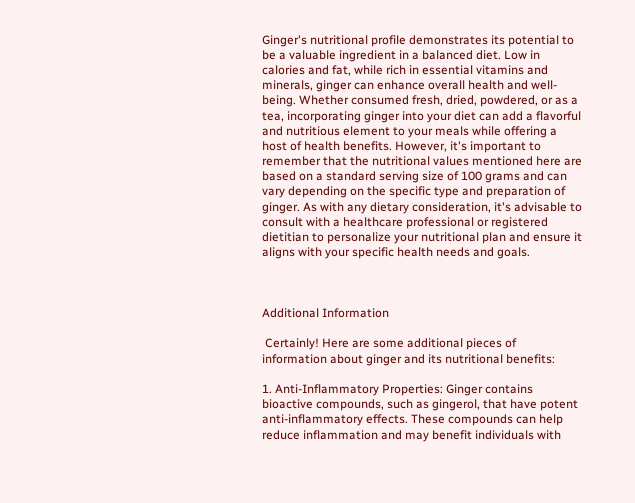Ginger's nutritional profile demonstrates its potential to be a valuable ingredient in a balanced diet. Low in calories and fat, while rich in essential vitamins and minerals, ginger can enhance overall health and well-being. Whether consumed fresh, dried, powdered, or as a tea, incorporating ginger into your diet can add a flavorful and nutritious element to your meals while offering a host of health benefits. However, it's important to remember that the nutritional values mentioned here are based on a standard serving size of 100 grams and can vary depending on the specific type and preparation of ginger. As with any dietary consideration, it's advisable to consult with a healthcare professional or registered dietitian to personalize your nutritional plan and ensure it aligns with your specific health needs and goals.



Additional Information

 Certainly! Here are some additional pieces of information about ginger and its nutritional benefits:

1. Anti-Inflammatory Properties: Ginger contains bioactive compounds, such as gingerol, that have potent anti-inflammatory effects. These compounds can help reduce inflammation and may benefit individuals with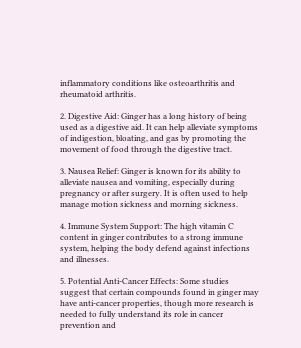inflammatory conditions like osteoarthritis and rheumatoid arthritis.

2. Digestive Aid: Ginger has a long history of being used as a digestive aid. It can help alleviate symptoms of indigestion, bloating, and gas by promoting the movement of food through the digestive tract.

3. Nausea Relief: Ginger is known for its ability to alleviate nausea and vomiting, especially during pregnancy or after surgery. It is often used to help manage motion sickness and morning sickness.

4. Immune System Support: The high vitamin C content in ginger contributes to a strong immune system, helping the body defend against infections and illnesses.

5. Potential Anti-Cancer Effects: Some studies suggest that certain compounds found in ginger may have anti-cancer properties, though more research is needed to fully understand its role in cancer prevention and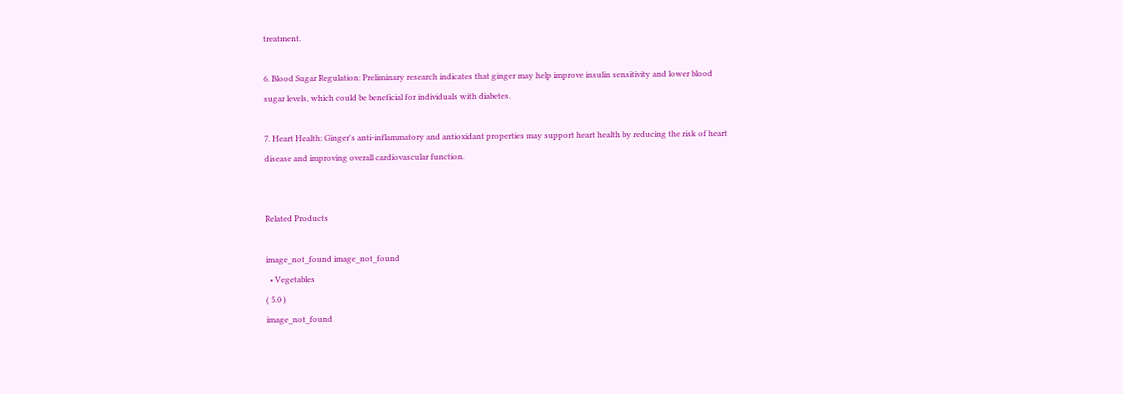treatment.

6. Blood Sugar Regulation: Preliminary research indicates that ginger may help improve insulin sensitivity and lower blood sugar levels, which could be beneficial for individuals with diabetes.

7. Heart Health: Ginger's anti-inflammatory and antioxidant properties may support heart health by reducing the risk of heart disease and improving overall cardiovascular function.


Related Products

image_not_found image_not_found
  • Vegetables
( 5.0 )
image_not_found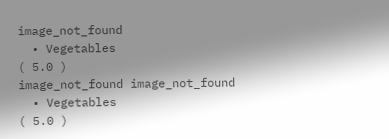image_not_found
  • Vegetables
( 5.0 )
image_not_found image_not_found
  • Vegetables
( 5.0 )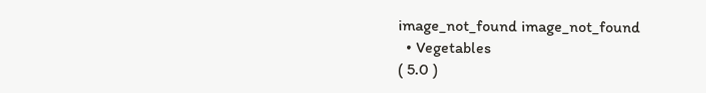image_not_found image_not_found
  • Vegetables
( 5.0 )